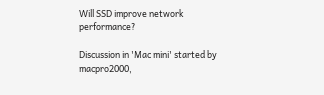Will SSD improve network performance?

Discussion in 'Mac mini' started by macpro2000,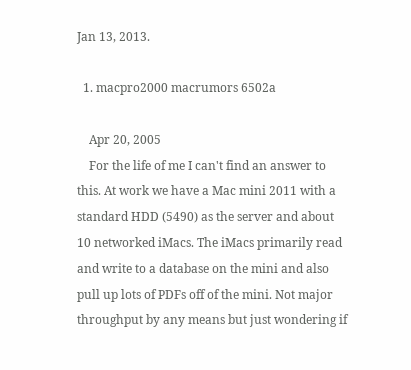Jan 13, 2013.

  1. macpro2000 macrumors 6502a

    Apr 20, 2005
    For the life of me I can't find an answer to this. At work we have a Mac mini 2011 with a standard HDD (5490) as the server and about 10 networked iMacs. The iMacs primarily read and write to a database on the mini and also pull up lots of PDFs off of the mini. Not major throughput by any means but just wondering if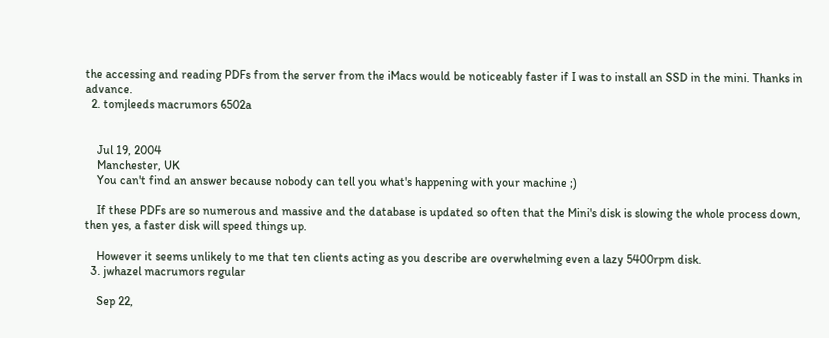the accessing and reading PDFs from the server from the iMacs would be noticeably faster if I was to install an SSD in the mini. Thanks in advance.
  2. tomjleeds macrumors 6502a


    Jul 19, 2004
    Manchester, UK
    You can't find an answer because nobody can tell you what's happening with your machine ;)

    If these PDFs are so numerous and massive and the database is updated so often that the Mini's disk is slowing the whole process down, then yes, a faster disk will speed things up.

    However it seems unlikely to me that ten clients acting as you describe are overwhelming even a lazy 5400rpm disk.
  3. jwhazel macrumors regular

    Sep 22,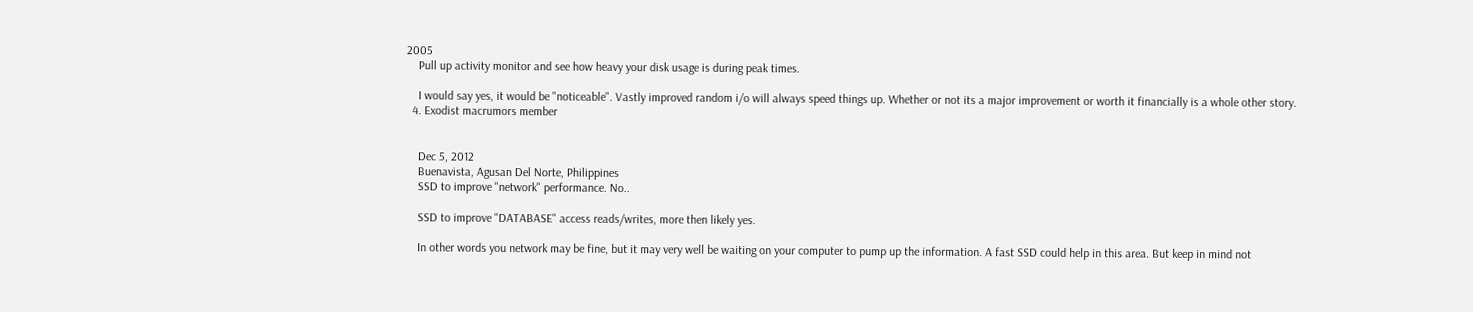2005
    Pull up activity monitor and see how heavy your disk usage is during peak times.

    I would say yes, it would be "noticeable". Vastly improved random i/o will always speed things up. Whether or not its a major improvement or worth it financially is a whole other story.
  4. Exodist macrumors member


    Dec 5, 2012
    Buenavista, Agusan Del Norte, Philippines
    SSD to improve "network" performance. No..

    SSD to improve "DATABASE" access reads/writes, more then likely yes.

    In other words you network may be fine, but it may very well be waiting on your computer to pump up the information. A fast SSD could help in this area. But keep in mind not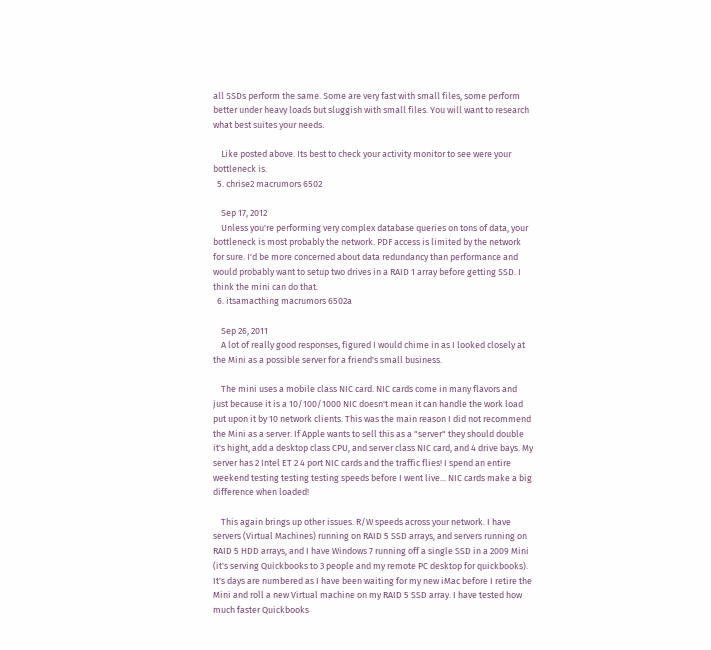all SSDs perform the same. Some are very fast with small files, some perform better under heavy loads but sluggish with small files. You will want to research what best suites your needs.

    Like posted above. Its best to check your activity monitor to see were your bottleneck is.
  5. chrise2 macrumors 6502

    Sep 17, 2012
    Unless you're performing very complex database queries on tons of data, your bottleneck is most probably the network. PDF access is limited by the network for sure. I'd be more concerned about data redundancy than performance and would probably want to setup two drives in a RAID 1 array before getting SSD. I think the mini can do that.
  6. itsamacthing macrumors 6502a

    Sep 26, 2011
    A lot of really good responses, figured I would chime in as I looked closely at the Mini as a possible server for a friend's small business.

    The mini uses a mobile class NIC card. NIC cards come in many flavors and just because it is a 10/100/1000 NIC doesn't mean it can handle the work load put upon it by 10 network clients. This was the main reason I did not recommend the Mini as a server. If Apple wants to sell this as a "server" they should double it's hight, add a desktop class CPU, and server class NIC card, and 4 drive bays. My server has 2 Intel ET 2 4 port NIC cards and the traffic flies! I spend an entire weekend testing testing testing speeds before I went live... NIC cards make a big difference when loaded!

    This again brings up other issues. R/W speeds across your network. I have servers (Virtual Machines) running on RAID 5 SSD arrays, and servers running on RAID 5 HDD arrays, and I have Windows 7 running off a single SSD in a 2009 Mini (it's serving Quickbooks to 3 people and my remote PC desktop for quickbooks). It's days are numbered as I have been waiting for my new iMac before I retire the Mini and roll a new Virtual machine on my RAID 5 SSD array. I have tested how much faster Quickbooks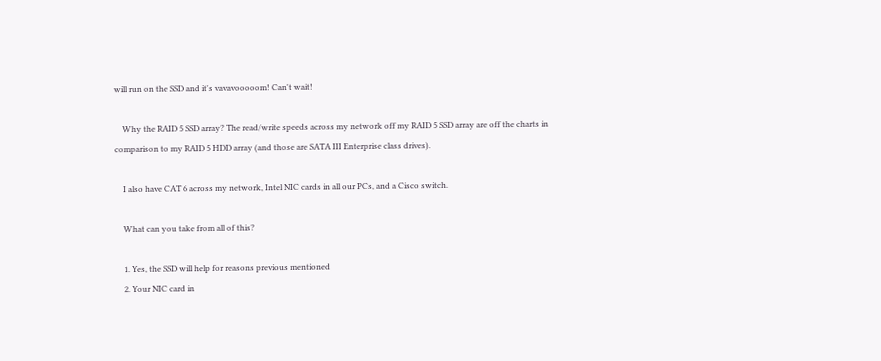will run on the SSD and it's vavavooooom! Can't wait!

    Why the RAID 5 SSD array? The read/write speeds across my network off my RAID 5 SSD array are off the charts in comparison to my RAID 5 HDD array (and those are SATA III Enterprise class drives).

    I also have CAT 6 across my network, Intel NIC cards in all our PCs, and a Cisco switch.

    What can you take from all of this?

    1. Yes, the SSD will help for reasons previous mentioned
    2. Your NIC card in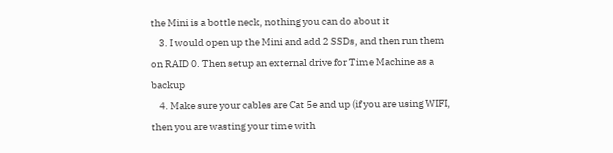the Mini is a bottle neck, nothing you can do about it
    3. I would open up the Mini and add 2 SSDs, and then run them on RAID 0. Then setup an external drive for Time Machine as a backup
    4. Make sure your cables are Cat 5e and up (if you are using WIFI, then you are wasting your time with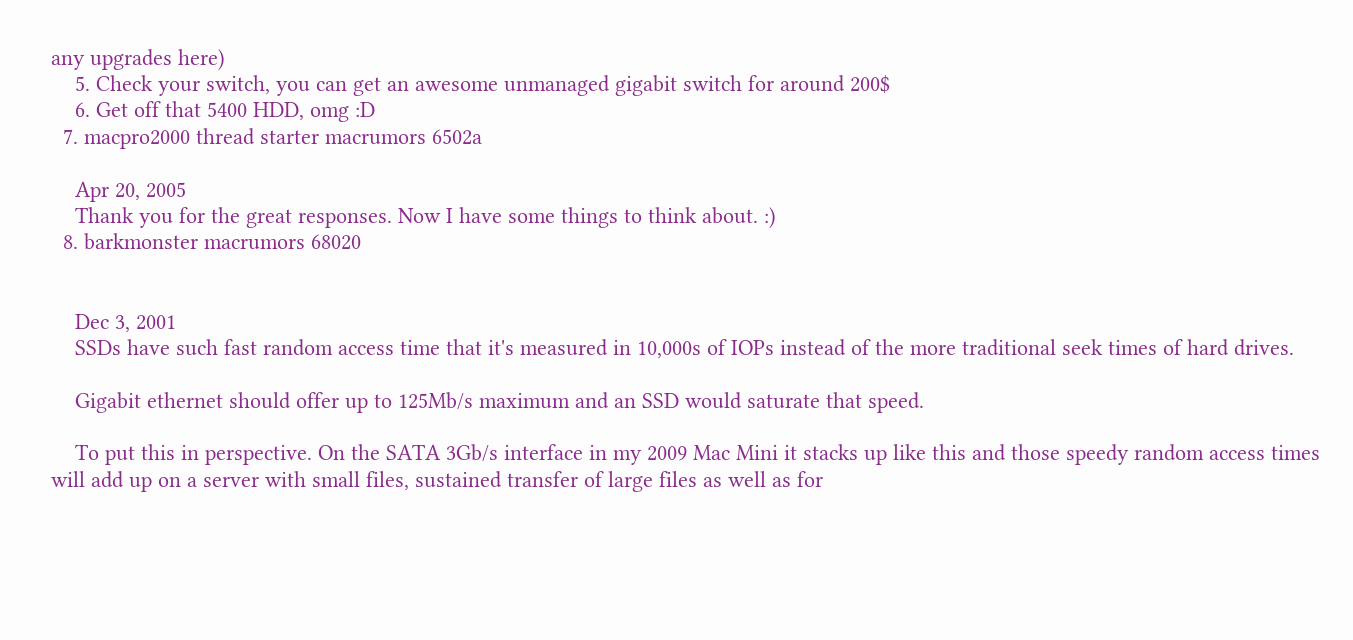any upgrades here)
    5. Check your switch, you can get an awesome unmanaged gigabit switch for around 200$
    6. Get off that 5400 HDD, omg :D
  7. macpro2000 thread starter macrumors 6502a

    Apr 20, 2005
    Thank you for the great responses. Now I have some things to think about. :)
  8. barkmonster macrumors 68020


    Dec 3, 2001
    SSDs have such fast random access time that it's measured in 10,000s of IOPs instead of the more traditional seek times of hard drives.

    Gigabit ethernet should offer up to 125Mb/s maximum and an SSD would saturate that speed.

    To put this in perspective. On the SATA 3Gb/s interface in my 2009 Mac Mini it stacks up like this and those speedy random access times will add up on a server with small files, sustained transfer of large files as well as for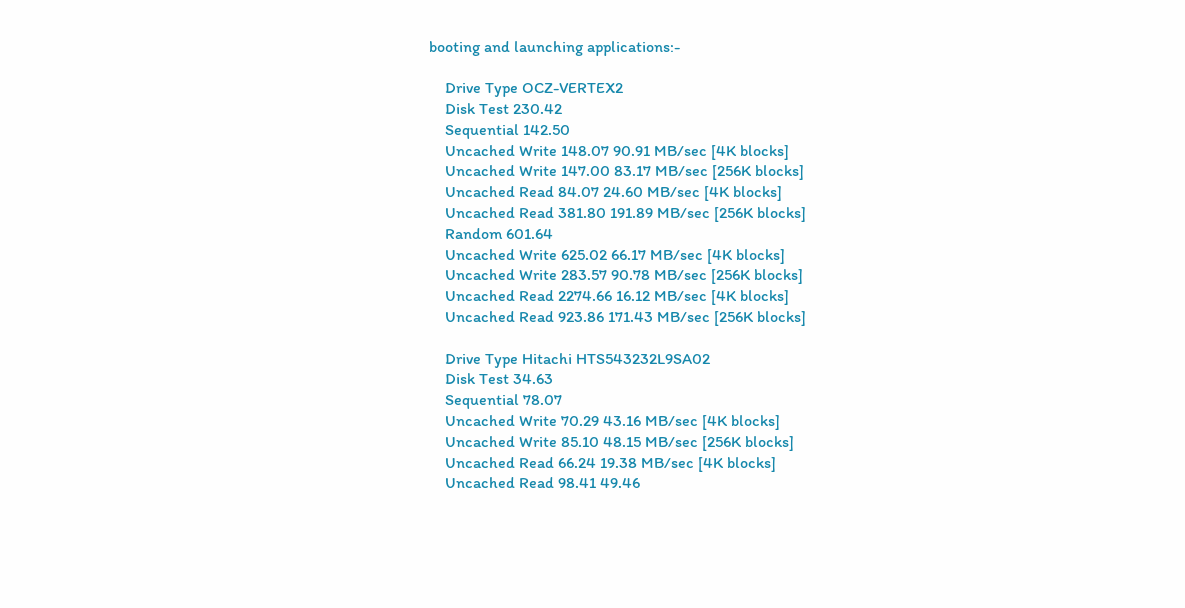booting and launching applications:-

    Drive Type OCZ-VERTEX2
    Disk Test 230.42
    Sequential 142.50
    Uncached Write 148.07 90.91 MB/sec [4K blocks]
    Uncached Write 147.00 83.17 MB/sec [256K blocks]
    Uncached Read 84.07 24.60 MB/sec [4K blocks]
    Uncached Read 381.80 191.89 MB/sec [256K blocks]
    Random 601.64
    Uncached Write 625.02 66.17 MB/sec [4K blocks]
    Uncached Write 283.57 90.78 MB/sec [256K blocks]
    Uncached Read 2274.66 16.12 MB/sec [4K blocks]
    Uncached Read 923.86 171.43 MB/sec [256K blocks]

    Drive Type Hitachi HTS543232L9SA02
    Disk Test 34.63
    Sequential 78.07
    Uncached Write 70.29 43.16 MB/sec [4K blocks]
    Uncached Write 85.10 48.15 MB/sec [256K blocks]
    Uncached Read 66.24 19.38 MB/sec [4K blocks]
    Uncached Read 98.41 49.46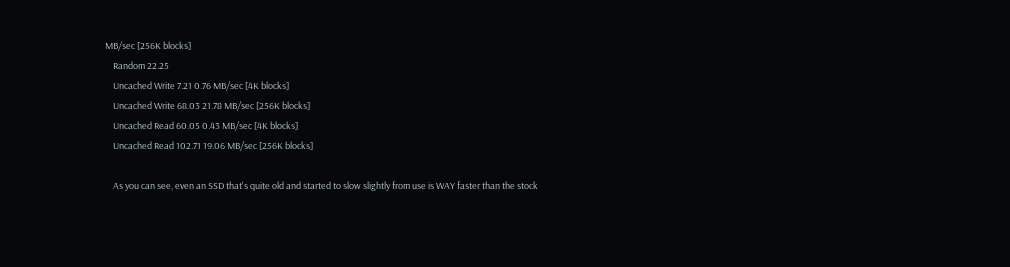MB/sec [256K blocks]
    Random 22.25
    Uncached Write 7.21 0.76 MB/sec [4K blocks]
    Uncached Write 68.03 21.78 MB/sec [256K blocks]
    Uncached Read 60.05 0.43 MB/sec [4K blocks]
    Uncached Read 102.71 19.06 MB/sec [256K blocks]

    As you can see, even an SSD that's quite old and started to slow slightly from use is WAY faster than the stock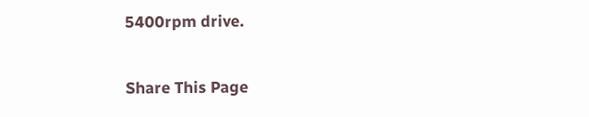5400rpm drive.

Share This Page